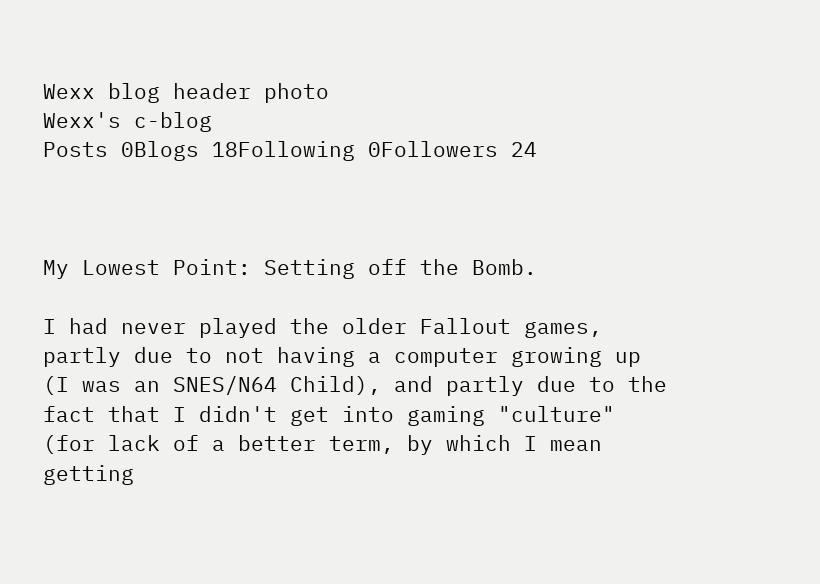Wexx blog header photo
Wexx's c-blog
Posts 0Blogs 18Following 0Followers 24



My Lowest Point: Setting off the Bomb.

I had never played the older Fallout games, partly due to not having a computer growing up (I was an SNES/N64 Child), and partly due to the fact that I didn't get into gaming "culture" (for lack of a better term, by which I mean getting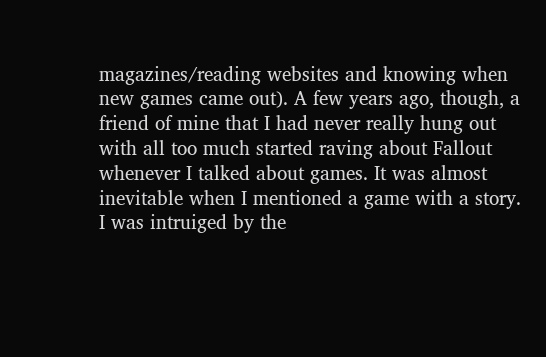magazines/reading websites and knowing when new games came out). A few years ago, though, a friend of mine that I had never really hung out with all too much started raving about Fallout whenever I talked about games. It was almost inevitable when I mentioned a game with a story. I was intruiged by the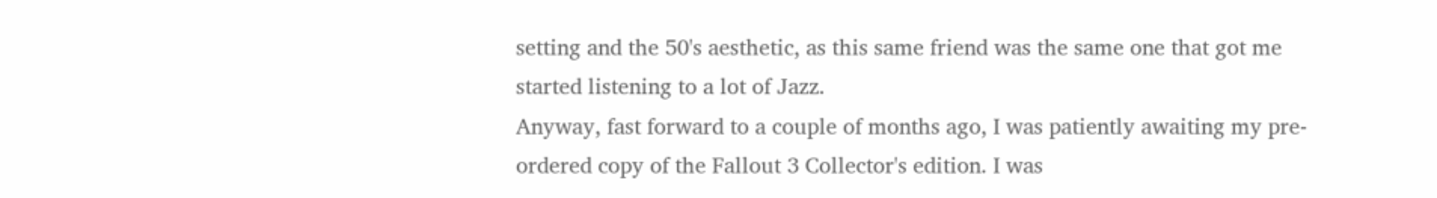setting and the 50's aesthetic, as this same friend was the same one that got me started listening to a lot of Jazz.
Anyway, fast forward to a couple of months ago, I was patiently awaiting my pre-ordered copy of the Fallout 3 Collector's edition. I was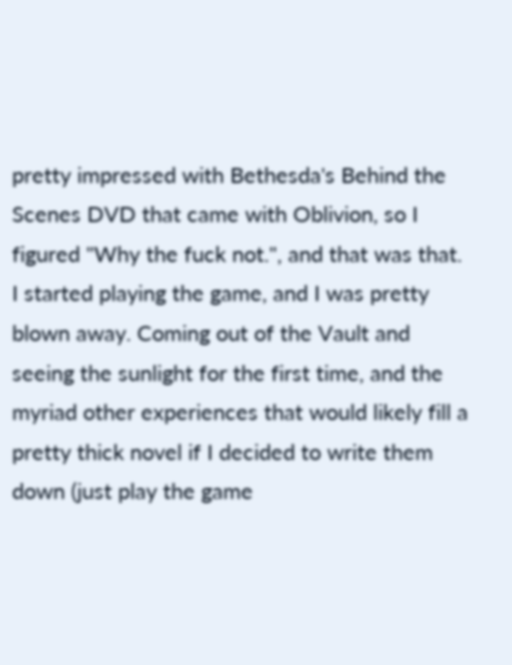pretty impressed with Bethesda's Behind the Scenes DVD that came with Oblivion, so I figured "Why the fuck not.", and that was that. I started playing the game, and I was pretty blown away. Coming out of the Vault and seeing the sunlight for the first time, and the myriad other experiences that would likely fill a pretty thick novel if I decided to write them down (just play the game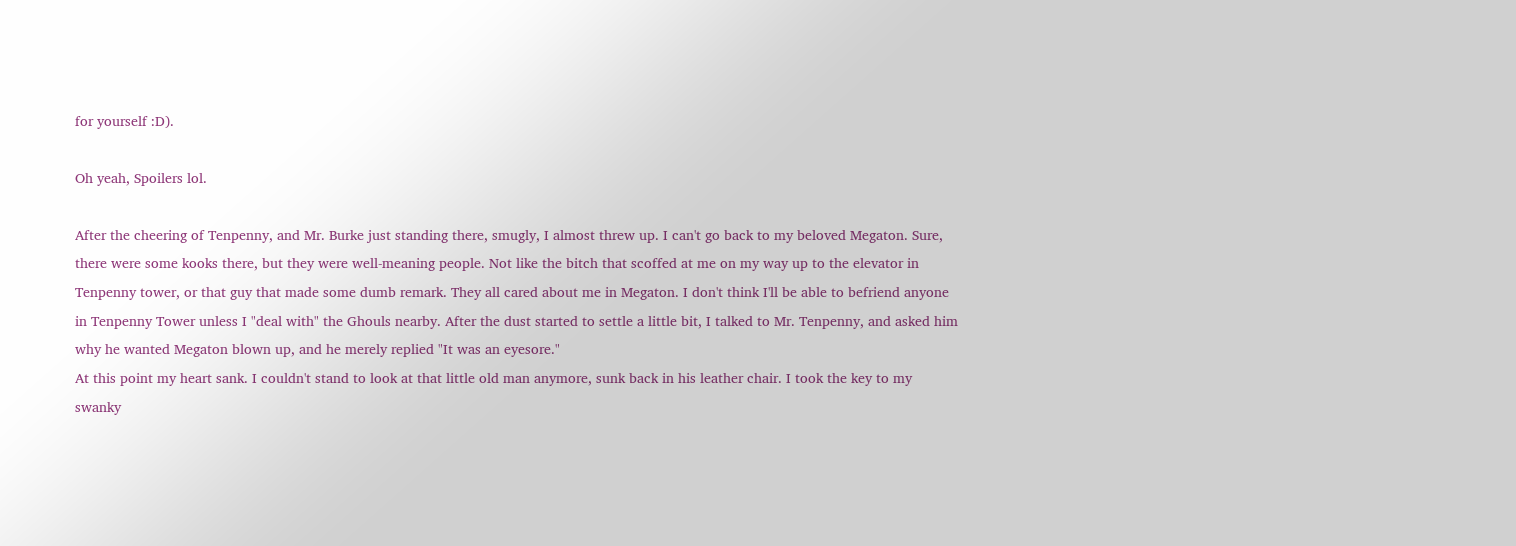for yourself :D).

Oh yeah, Spoilers lol.

After the cheering of Tenpenny, and Mr. Burke just standing there, smugly, I almost threw up. I can't go back to my beloved Megaton. Sure, there were some kooks there, but they were well-meaning people. Not like the bitch that scoffed at me on my way up to the elevator in Tenpenny tower, or that guy that made some dumb remark. They all cared about me in Megaton. I don't think I'll be able to befriend anyone in Tenpenny Tower unless I "deal with" the Ghouls nearby. After the dust started to settle a little bit, I talked to Mr. Tenpenny, and asked him why he wanted Megaton blown up, and he merely replied "It was an eyesore."
At this point my heart sank. I couldn't stand to look at that little old man anymore, sunk back in his leather chair. I took the key to my swanky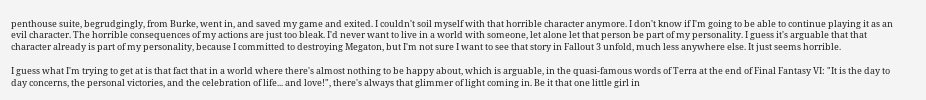penthouse suite, begrudgingly, from Burke, went in, and saved my game and exited. I couldn't soil myself with that horrible character anymore. I don't know if I'm going to be able to continue playing it as an evil character. The horrible consequences of my actions are just too bleak. I'd never want to live in a world with someone, let alone let that person be part of my personality. I guess it's arguable that that character already is part of my personality, because I committed to destroying Megaton, but I'm not sure I want to see that story in Fallout 3 unfold, much less anywhere else. It just seems horrible.

I guess what I'm trying to get at is that fact that in a world where there's almost nothing to be happy about, which is arguable, in the quasi-famous words of Terra at the end of Final Fantasy VI: "It is the day to day concerns, the personal victories, and the celebration of life... and love!", there's always that glimmer of light coming in. Be it that one little girl in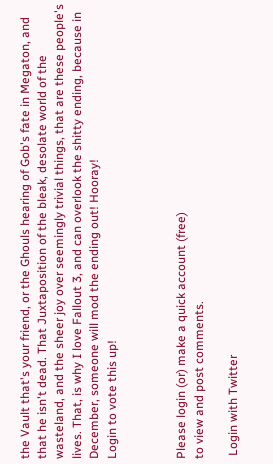the Vault that's your friend, or the Ghouls hearing of Gob's fate in Megaton, and that he isn't dead. That Juxtaposition of the bleak, desolate world of the wasteland, and the sheer joy over seemingly trivial things, that are these people's lives. That, is why I love Fallout 3, and can overlook the shitty ending, because in December, someone will mod the ending out! Hooray!
Login to vote this up!



Please login (or) make a quick account (free)
to view and post comments.

 Login with Twitter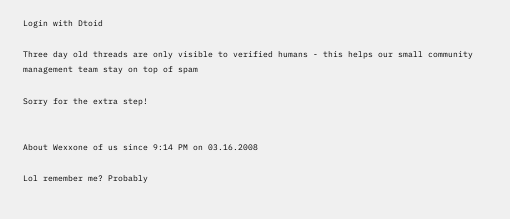Login with Dtoid

Three day old threads are only visible to verified humans - this helps our small community management team stay on top of spam

Sorry for the extra step!


About Wexxone of us since 9:14 PM on 03.16.2008

Lol remember me? Probably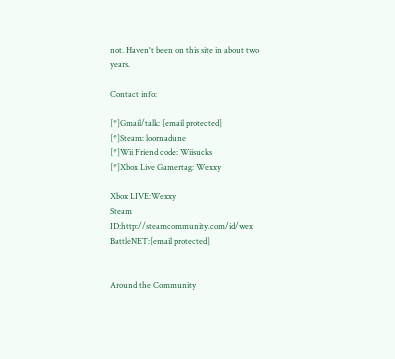not. Haven't been on this site in about two years.

Contact info:

[*]Gmail/talk: [email protected]
[*]Steam: loornadune
[*]Wii Friend code: Wiisucks
[*]Xbox Live Gamertag: Wexxy

Xbox LIVE:Wexxy
Steam ID:http://steamcommunity.com/id/wex
BattleNET:[email protected]


Around the Community